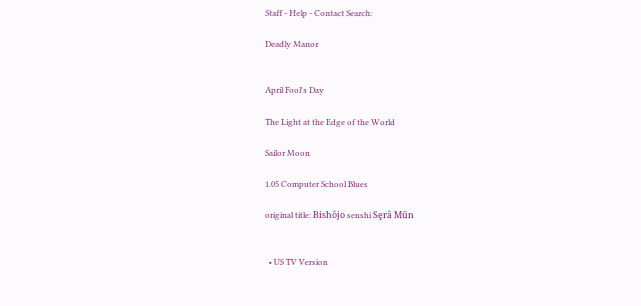Staff - Help - Contact Search:

Deadly Manor


April Fool's Day

The Light at the Edge of the World

Sailor Moon

1.05 Computer School Blues

original title: Bishôjo senshi Sęrâ Műn


  • US TV Version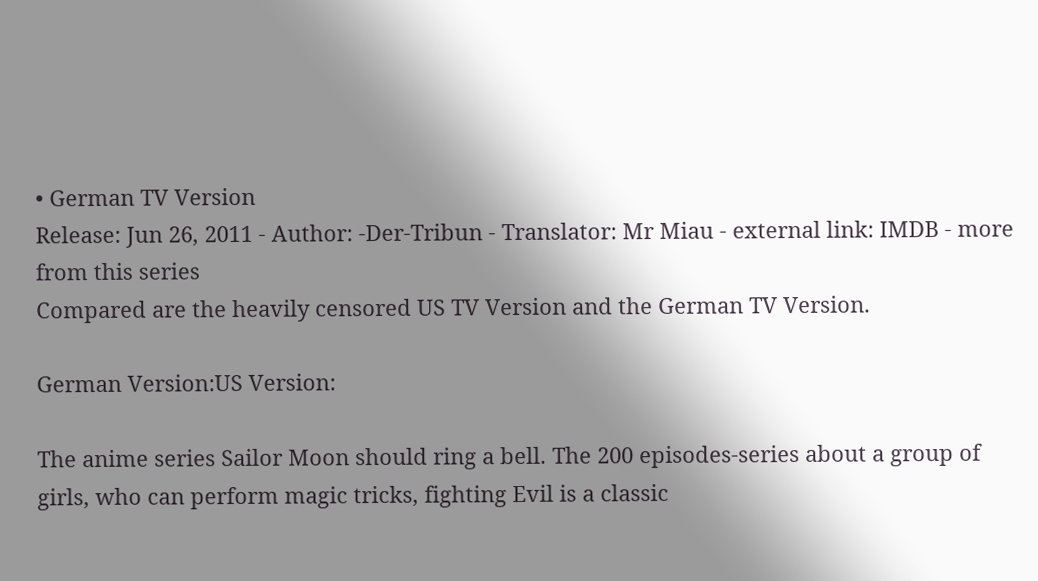• German TV Version
Release: Jun 26, 2011 - Author: -Der-Tribun - Translator: Mr Miau - external link: IMDB - more from this series
Compared are the heavily censored US TV Version and the German TV Version.

German Version:US Version:

The anime series Sailor Moon should ring a bell. The 200 episodes-series about a group of girls, who can perform magic tricks, fighting Evil is a classic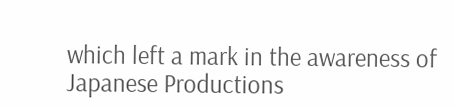which left a mark in the awareness of Japanese Productions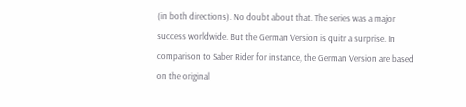(in both directions). No doubt about that. The series was a major success worldwide. But the German Version is quitr a surprise. In comparison to Saber Rider for instance, the German Version are based on the original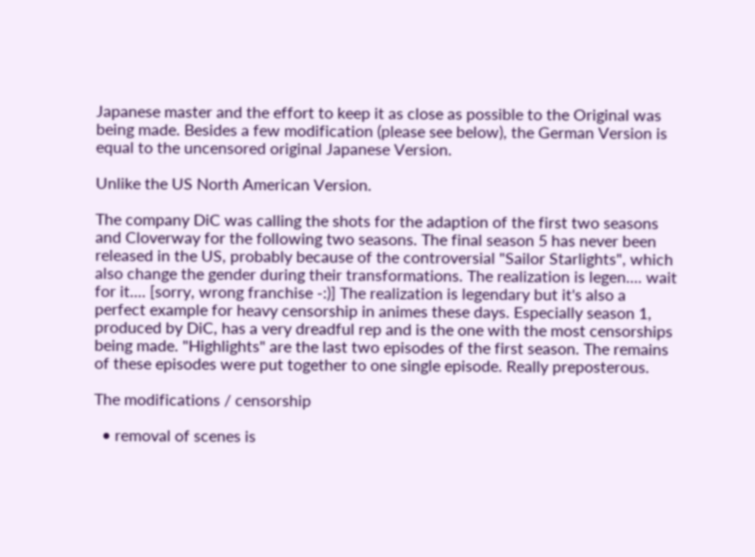Japanese master and the effort to keep it as close as possible to the Original was being made. Besides a few modification (please see below), the German Version is equal to the uncensored original Japanese Version.

Unlike the US North American Version.

The company DiC was calling the shots for the adaption of the first two seasons and Cloverway for the following two seasons. The final season 5 has never been released in the US, probably because of the controversial "Sailor Starlights", which also change the gender during their transformations. The realization is legen.... wait for it.... [sorry, wrong franchise -:)] The realization is legendary but it's also a perfect example for heavy censorship in animes these days. Especially season 1, produced by DiC, has a very dreadful rep and is the one with the most censorships being made. "Highlights" are the last two episodes of the first season. The remains of these episodes were put together to one single episode. Really preposterous.

The modifications / censorship

  • removal of scenes is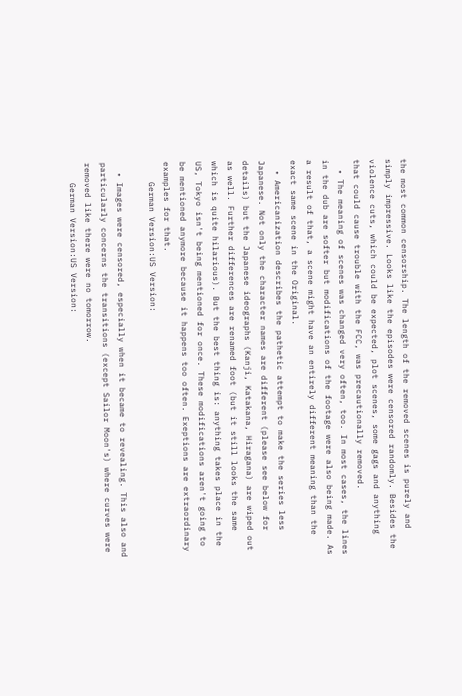the most common censorship. The length of the removed scenes is purely and simply impressive. Looks like the episodes were censored randomly. Besides the violence cuts, which could be expected, plot scenes, some gags and anything that could cause trouble with the FCC, was precautionally removed.
  • The meaning of scenes was changed very often, too. In most cases, the lines in the dub are softer but modifications of the footage were also being made. As a result of that, a scene might have an entirely different meaning than the exact same scene in the Original.
  • Americanization describes the pathetic attempt to make the series less Japanese. Not only the character names are different (please see below for details) but the Japanese ideographs (Kanji, Katakana, Hiragana) are wiped out as well. Further differences are renamed foot (but it still looks the same which is quite hilarious). But the best thing is: anything takes place in the US, Tokyo isn't being mentioned for once. These modifications aren't going to be mentioned anymore because it happens too often. Exeptions are extraordinary examples for that.
    German Version:US Version:

  • Images were censored, especially when it became to revealing. This also and particularly concerns the transitions (except Sailor Moon's) where curves were removed like there were no tomorrow.
    German Version:US Version: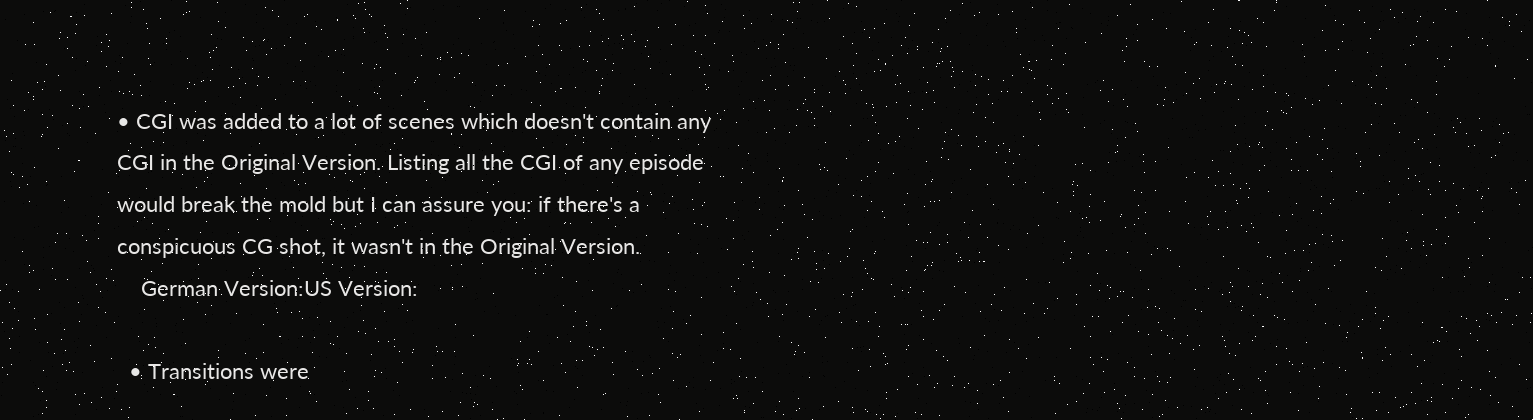• CGI was added to a lot of scenes which doesn't contain any CGI in the Original Version. Listing all the CGI of any episode would break the mold but I can assure you: if there's a conspicuous CG shot, it wasn't in the Original Version.
    German Version:US Version:

  • Transitions were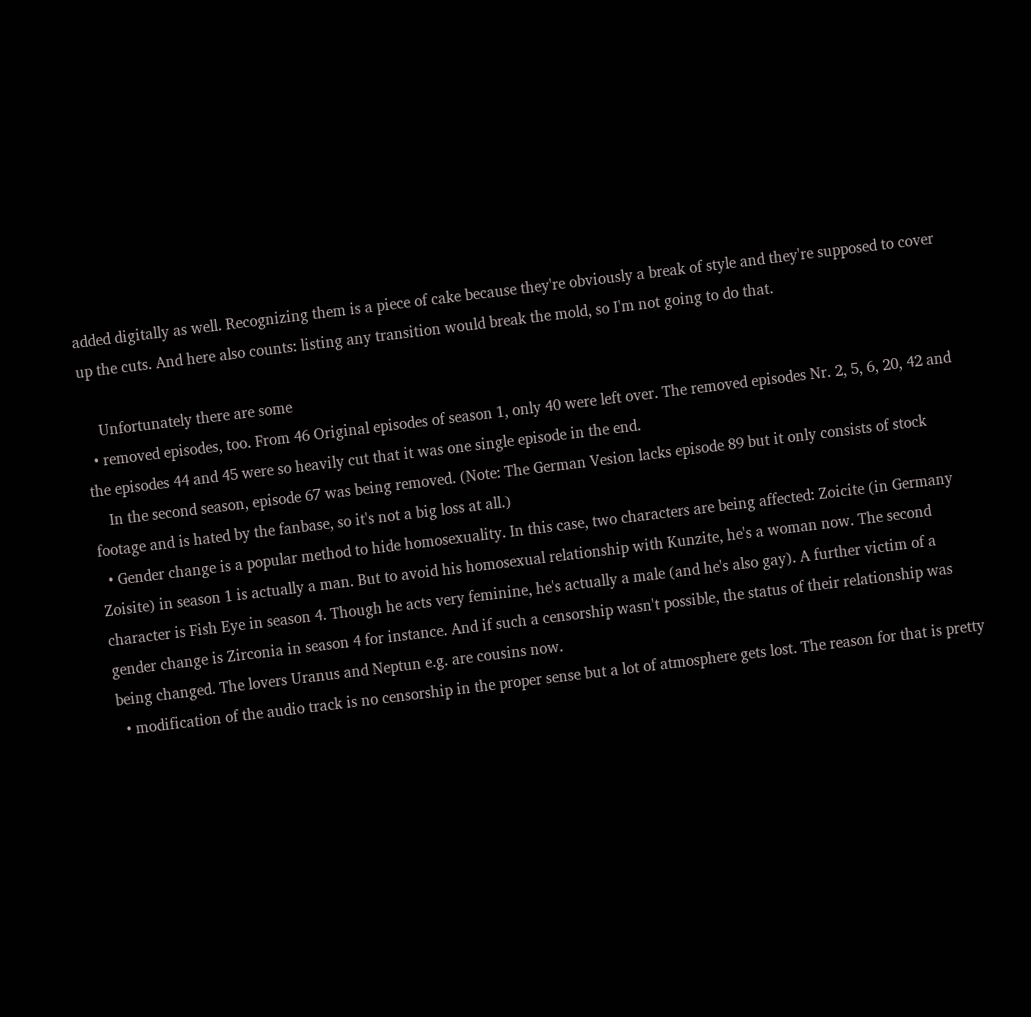added digitally as well. Recognizing them is a piece of cake because they're obviously a break of style and they're supposed to cover up the cuts. And here also counts: listing any transition would break the mold, so I'm not going to do that.

    Unfortunately there are some
  • removed episodes, too. From 46 Original episodes of season 1, only 40 were left over. The removed episodes Nr. 2, 5, 6, 20, 42 and the episodes 44 and 45 were so heavily cut that it was one single episode in the end.
    In the second season, episode 67 was being removed. (Note: The German Vesion lacks episode 89 but it only consists of stock footage and is hated by the fanbase, so it's not a big loss at all.)
  • Gender change is a popular method to hide homosexuality. In this case, two characters are being affected: Zoicite (in Germany Zoisite) in season 1 is actually a man. But to avoid his homosexual relationship with Kunzite, he's a woman now. The second character is Fish Eye in season 4. Though he acts very feminine, he's actually a male (and he's also gay). A further victim of a gender change is Zirconia in season 4 for instance. And if such a censorship wasn't possible, the status of their relationship was being changed. The lovers Uranus and Neptun e.g. are cousins now.
  • modification of the audio track is no censorship in the proper sense but a lot of atmosphere gets lost. The reason for that is pretty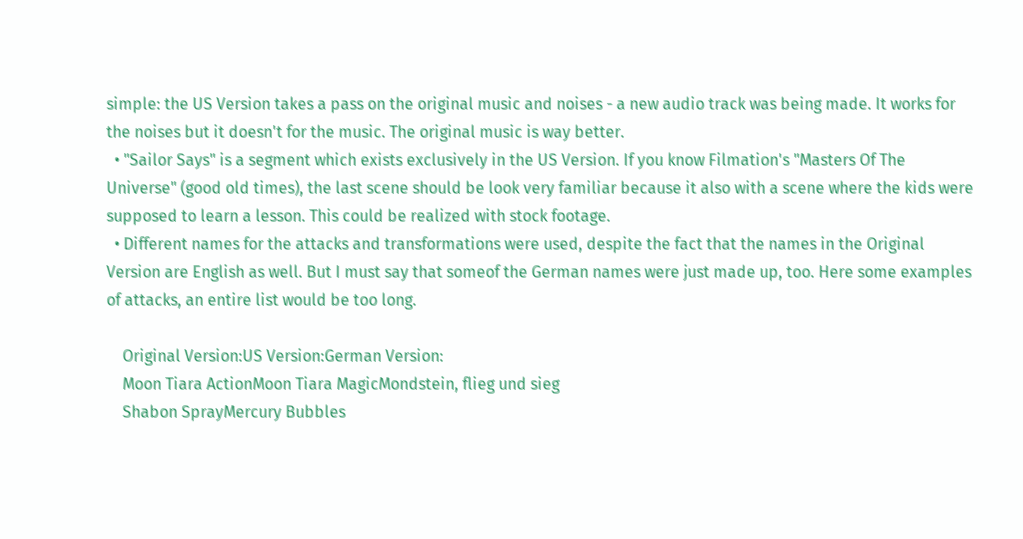simple: the US Version takes a pass on the original music and noises - a new audio track was being made. It works for the noises but it doesn't for the music. The original music is way better.
  • "Sailor Says" is a segment which exists exclusively in the US Version. If you know Filmation's "Masters Of The Universe" (good old times), the last scene should be look very familiar because it also with a scene where the kids were supposed to learn a lesson. This could be realized with stock footage.
  • Different names for the attacks and transformations were used, despite the fact that the names in the Original Version are English as well. But I must say that someof the German names were just made up, too. Here some examples of attacks, an entire list would be too long.

    Original Version:US Version:German Version:
    Moon Tiara ActionMoon Tiara MagicMondstein, flieg und sieg
    Shabon SprayMercury Bubbles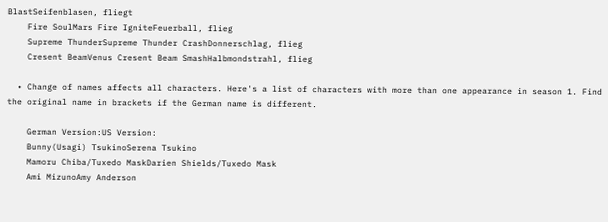BlastSeifenblasen, fliegt
    Fire SoulMars Fire IgniteFeuerball, flieg
    Supreme ThunderSupreme Thunder CrashDonnerschlag, flieg
    Cresent BeamVenus Cresent Beam SmashHalbmondstrahl, flieg

  • Change of names affects all characters. Here's a list of characters with more than one appearance in season 1. Find the original name in brackets if the German name is different.

    German Version:US Version:
    Bunny(Usagi) TsukinoSerena Tsukino
    Mamoru Chiba/Tuxedo MaskDarien Shields/Tuxedo Mask
    Ami MizunoAmy Anderson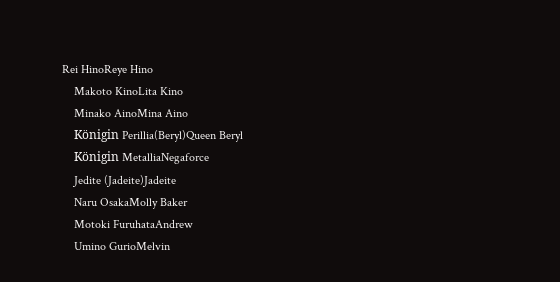Rei HinoReye Hino
    Makoto KinoLita Kino
    Minako AinoMina Aino
    Königin Perillia(Beryl)Queen Beryl
    Königin MetalliaNegaforce
    Jedite (Jadeite)Jadeite
    Naru OsakaMolly Baker
    Motoki FuruhataAndrew
    Umino GurioMelvin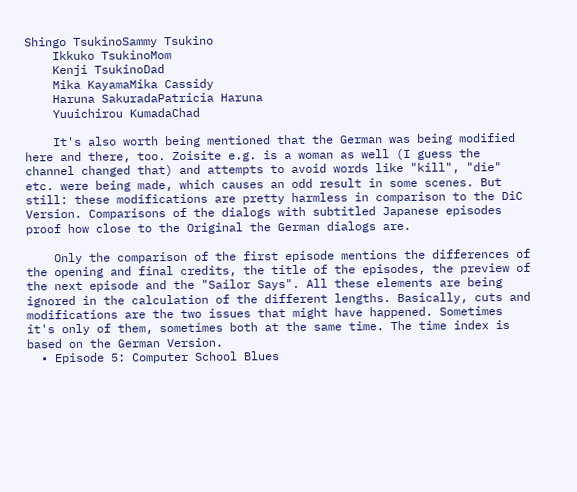Shingo TsukinoSammy Tsukino
    Ikkuko TsukinoMom
    Kenji TsukinoDad
    Mika KayamaMika Cassidy
    Haruna SakuradaPatricia Haruna
    Yuuichirou KumadaChad

    It's also worth being mentioned that the German was being modified here and there, too. Zoisite e.g. is a woman as well (I guess the channel changed that) and attempts to avoid words like "kill", "die" etc. were being made, which causes an odd result in some scenes. But still: these modifications are pretty harmless in comparison to the DiC Version. Comparisons of the dialogs with subtitled Japanese episodes proof how close to the Original the German dialogs are.

    Only the comparison of the first episode mentions the differences of the opening and final credits, the title of the episodes, the preview of the next episode and the "Sailor Says". All these elements are being ignored in the calculation of the different lengths. Basically, cuts and modifications are the two issues that might have happened. Sometimes it's only of them, sometimes both at the same time. The time index is based on the German Version.
  • Episode 5: Computer School Blues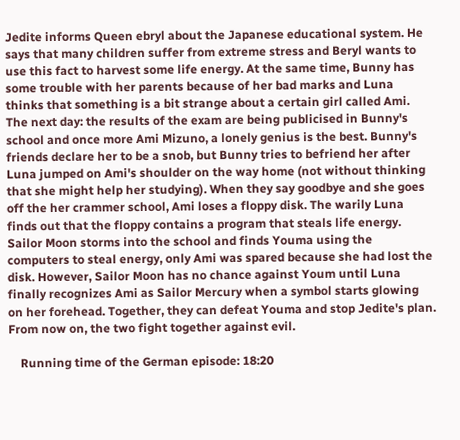Jedite informs Queen ebryl about the Japanese educational system. He says that many children suffer from extreme stress and Beryl wants to use this fact to harvest some life energy. At the same time, Bunny has some trouble with her parents because of her bad marks and Luna thinks that something is a bit strange about a certain girl called Ami. The next day: the results of the exam are being publicised in Bunny's school and once more Ami Mizuno, a lonely genius is the best. Bunny's friends declare her to be a snob, but Bunny tries to befriend her after Luna jumped on Ami's shoulder on the way home (not without thinking that she might help her studying). When they say goodbye and she goes off the her crammer school, Ami loses a floppy disk. The warily Luna finds out that the floppy contains a program that steals life energy. Sailor Moon storms into the school and finds Youma using the computers to steal energy, only Ami was spared because she had lost the disk. However, Sailor Moon has no chance against Youm until Luna finally recognizes Ami as Sailor Mercury when a symbol starts glowing on her forehead. Together, they can defeat Youma and stop Jedite's plan. From now on, the two fight together against evil.

    Running time of the German episode: 18:20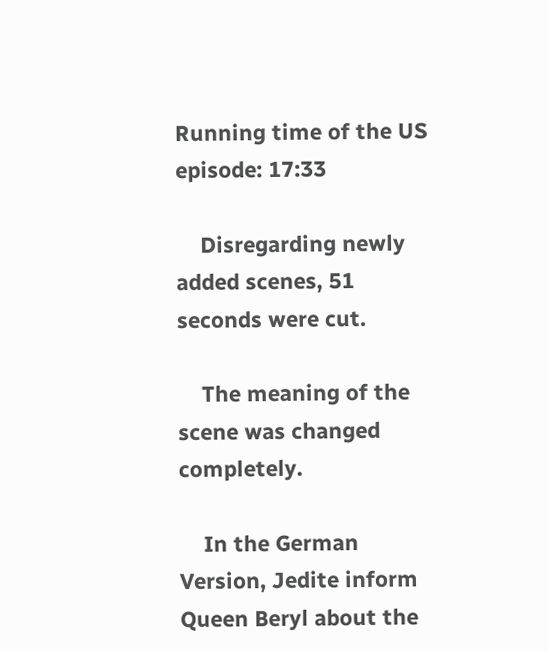Running time of the US episode: 17:33

    Disregarding newly added scenes, 51 seconds were cut.

    The meaning of the scene was changed completely.

    In the German Version, Jedite inform Queen Beryl about the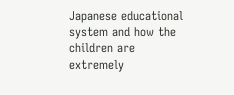Japanese educational system and how the children are extremely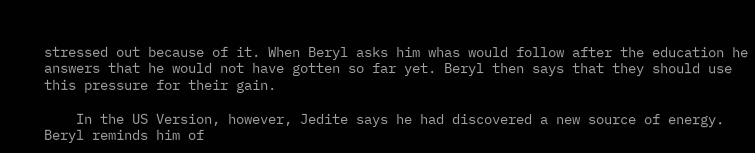stressed out because of it. When Beryl asks him whas would follow after the education he answers that he would not have gotten so far yet. Beryl then says that they should use this pressure for their gain.

    In the US Version, however, Jedite says he had discovered a new source of energy. Beryl reminds him of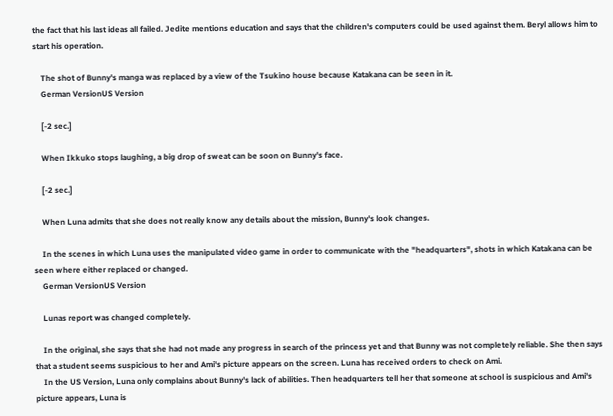the fact that his last ideas all failed. Jedite mentions education and says that the children's computers could be used against them. Beryl allows him to start his operation.

    The shot of Bunny's manga was replaced by a view of the Tsukino house because Katakana can be seen in it.
    German VersionUS Version

    [-2 sec.]

    When Ikkuko stops laughing, a big drop of sweat can be soon on Bunny's face.

    [-2 sec.]

    When Luna admits that she does not really know any details about the mission, Bunny's look changes.

    In the scenes in which Luna uses the manipulated video game in order to communicate with the "headquarters", shots in which Katakana can be seen where either replaced or changed.
    German VersionUS Version

    Lunas report was changed completely.

    In the original, she says that she had not made any progress in search of the princess yet and that Bunny was not completely reliable. She then says that a student seems suspicious to her and Ami's picture appears on the screen. Luna has received orders to check on Ami.
    In the US Version, Luna only complains about Bunny's lack of abilities. Then headquarters tell her that someone at school is suspicious and Ami's picture appears, Luna is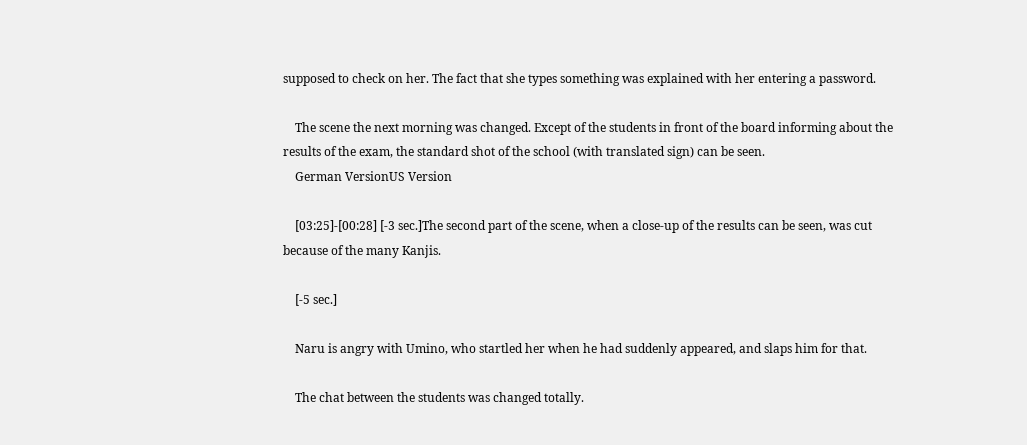supposed to check on her. The fact that she types something was explained with her entering a password.

    The scene the next morning was changed. Except of the students in front of the board informing about the results of the exam, the standard shot of the school (with translated sign) can be seen.
    German VersionUS Version

    [03:25]-[00:28] [-3 sec.]The second part of the scene, when a close-up of the results can be seen, was cut because of the many Kanjis.

    [-5 sec.]

    Naru is angry with Umino, who startled her when he had suddenly appeared, and slaps him for that.

    The chat between the students was changed totally.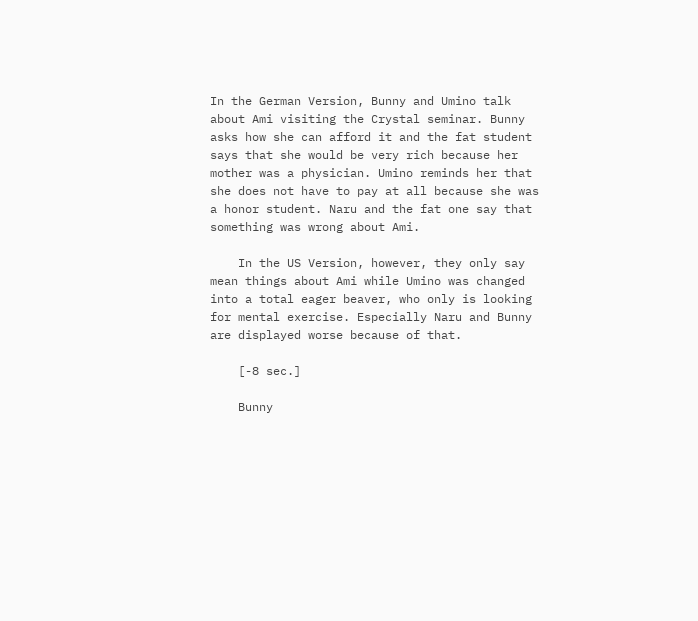In the German Version, Bunny and Umino talk about Ami visiting the Crystal seminar. Bunny asks how she can afford it and the fat student says that she would be very rich because her mother was a physician. Umino reminds her that she does not have to pay at all because she was a honor student. Naru and the fat one say that something was wrong about Ami.

    In the US Version, however, they only say mean things about Ami while Umino was changed into a total eager beaver, who only is looking for mental exercise. Especially Naru and Bunny are displayed worse because of that.

    [-8 sec.]

    Bunny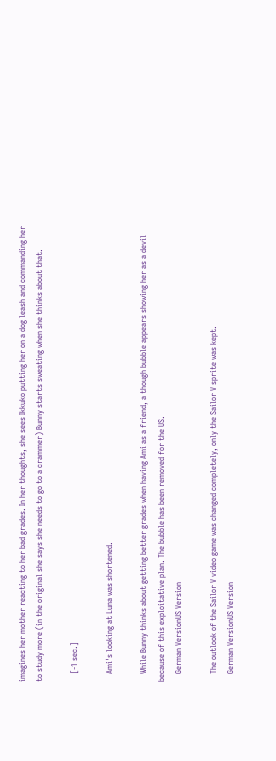imagines her mother reacting to her bad grades. In her thoughts, she sees Ikkuko putting her on a dog leash and commanding her to study more (in the original she says she needs to go to a crammer) Bunny starts sweating when she thinks about that.

    [-1 sec.]

    Ami's looking at Luna was shortened.

    While Bunny thinks about getting better grades when having Ami as a friend, a though bubble appears showing her as a devil because of this exploitative plan. The bubble has been removed for the US.
    German VersionUS Version

    The outlook of the Sailor V video game was changed completely, only the Sailor V sprite was kept.
    German VersionUS Version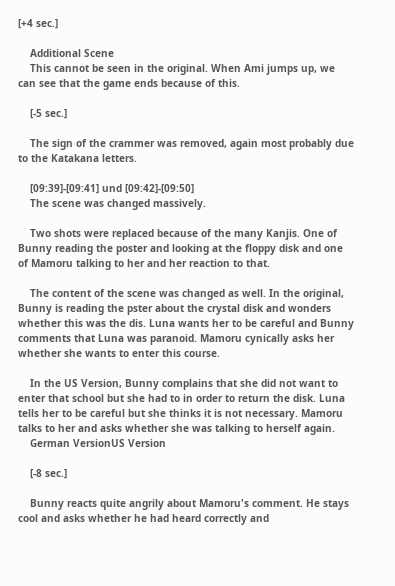[+4 sec.]

    Additional Scene
    This cannot be seen in the original. When Ami jumps up, we can see that the game ends because of this.

    [-5 sec.]

    The sign of the crammer was removed, again most probably due to the Katakana letters.

    [09:39]-[09:41] und [09:42]-[09:50]
    The scene was changed massively.

    Two shots were replaced because of the many Kanjis. One of Bunny reading the poster and looking at the floppy disk and one of Mamoru talking to her and her reaction to that.

    The content of the scene was changed as well. In the original, Bunny is reading the pster about the crystal disk and wonders whether this was the dis. Luna wants her to be careful and Bunny comments that Luna was paranoid. Mamoru cynically asks her whether she wants to enter this course.

    In the US Version, Bunny complains that she did not want to enter that school but she had to in order to return the disk. Luna tells her to be careful but she thinks it is not necessary. Mamoru talks to her and asks whether she was talking to herself again.
    German VersionUS Version

    [-8 sec.]

    Bunny reacts quite angrily about Mamoru's comment. He stays cool and asks whether he had heard correctly and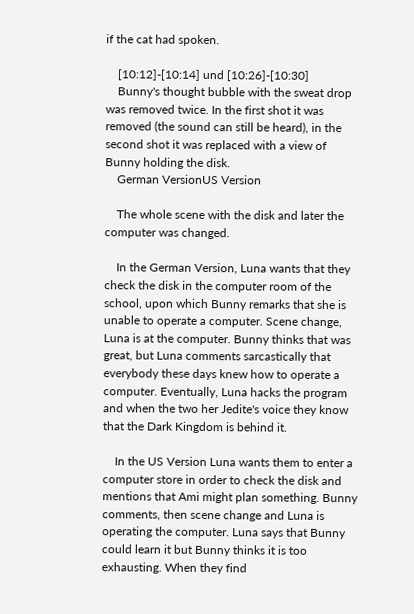if the cat had spoken.

    [10:12]-[10:14] und [10:26]-[10:30]
    Bunny's thought bubble with the sweat drop was removed twice. In the first shot it was removed (the sound can still be heard), in the second shot it was replaced with a view of Bunny holding the disk.
    German VersionUS Version

    The whole scene with the disk and later the computer was changed.

    In the German Version, Luna wants that they check the disk in the computer room of the school, upon which Bunny remarks that she is unable to operate a computer. Scene change, Luna is at the computer. Bunny thinks that was great, but Luna comments sarcastically that everybody these days knew how to operate a computer. Eventually, Luna hacks the program and when the two her Jedite's voice they know that the Dark Kingdom is behind it.

    In the US Version Luna wants them to enter a computer store in order to check the disk and mentions that Ami might plan something. Bunny comments, then scene change and Luna is operating the computer. Luna says that Bunny could learn it but Bunny thinks it is too exhausting. When they find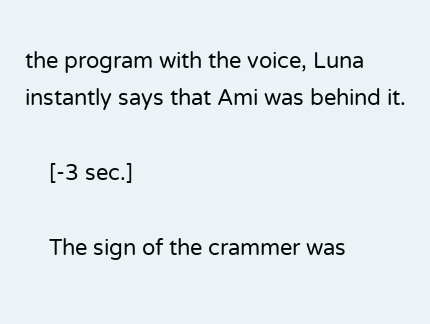the program with the voice, Luna instantly says that Ami was behind it.

    [-3 sec.]

    The sign of the crammer was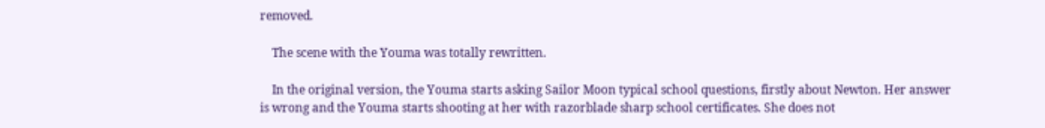removed.

    The scene with the Youma was totally rewritten.

    In the original version, the Youma starts asking Sailor Moon typical school questions, firstly about Newton. Her answer is wrong and the Youma starts shooting at her with razorblade sharp school certificates. She does not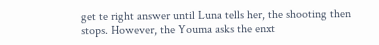get te right answer until Luna tells her, the shooting then stops. However, the Youma asks the enxt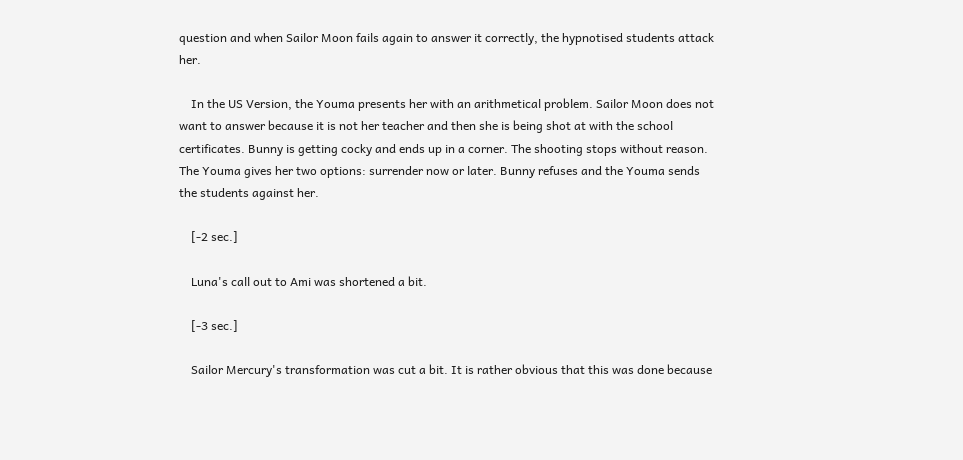question and when Sailor Moon fails again to answer it correctly, the hypnotised students attack her.

    In the US Version, the Youma presents her with an arithmetical problem. Sailor Moon does not want to answer because it is not her teacher and then she is being shot at with the school certificates. Bunny is getting cocky and ends up in a corner. The shooting stops without reason. The Youma gives her two options: surrender now or later. Bunny refuses and the Youma sends the students against her.

    [-2 sec.]

    Luna's call out to Ami was shortened a bit.

    [-3 sec.]

    Sailor Mercury's transformation was cut a bit. It is rather obvious that this was done because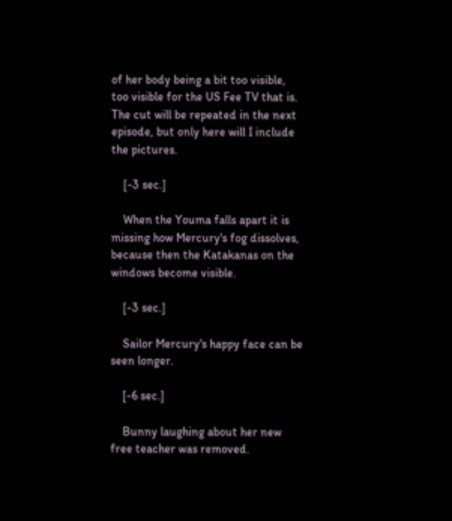of her body being a bit too visible, too visible for the US Fee TV that is. The cut will be repeated in the next episode, but only here will I include the pictures.

    [-3 sec.]

    When the Youma falls apart it is missing how Mercury's fog dissolves, because then the Katakanas on the windows become visible.

    [-3 sec.]

    Sailor Mercury's happy face can be seen longer.

    [-6 sec.]

    Bunny laughing about her new free teacher was removed.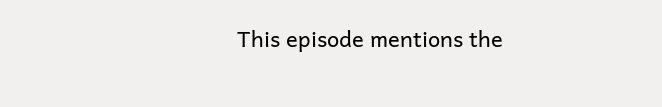This episode mentions the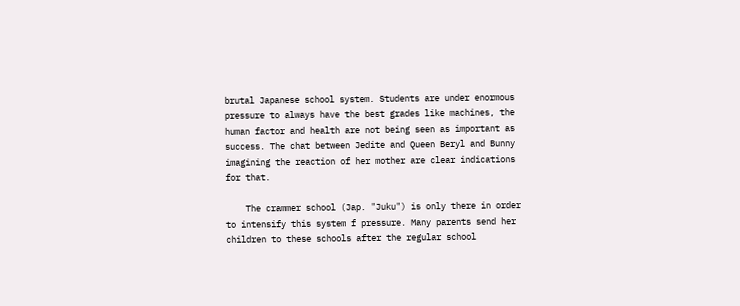brutal Japanese school system. Students are under enormous pressure to always have the best grades like machines, the human factor and health are not being seen as important as success. The chat between Jedite and Queen Beryl and Bunny imagining the reaction of her mother are clear indications for that.

    The crammer school (Jap. "Juku") is only there in order to intensify this system f pressure. Many parents send her children to these schools after the regular school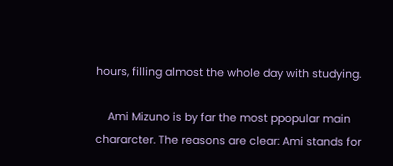hours, filling almost the whole day with studying.

    Ami Mizuno is by far the most ppopular main chararcter. The reasons are clear: Ami stands for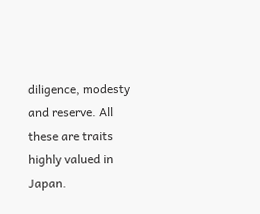diligence, modesty and reserve. All these are traits highly valued in Japan.